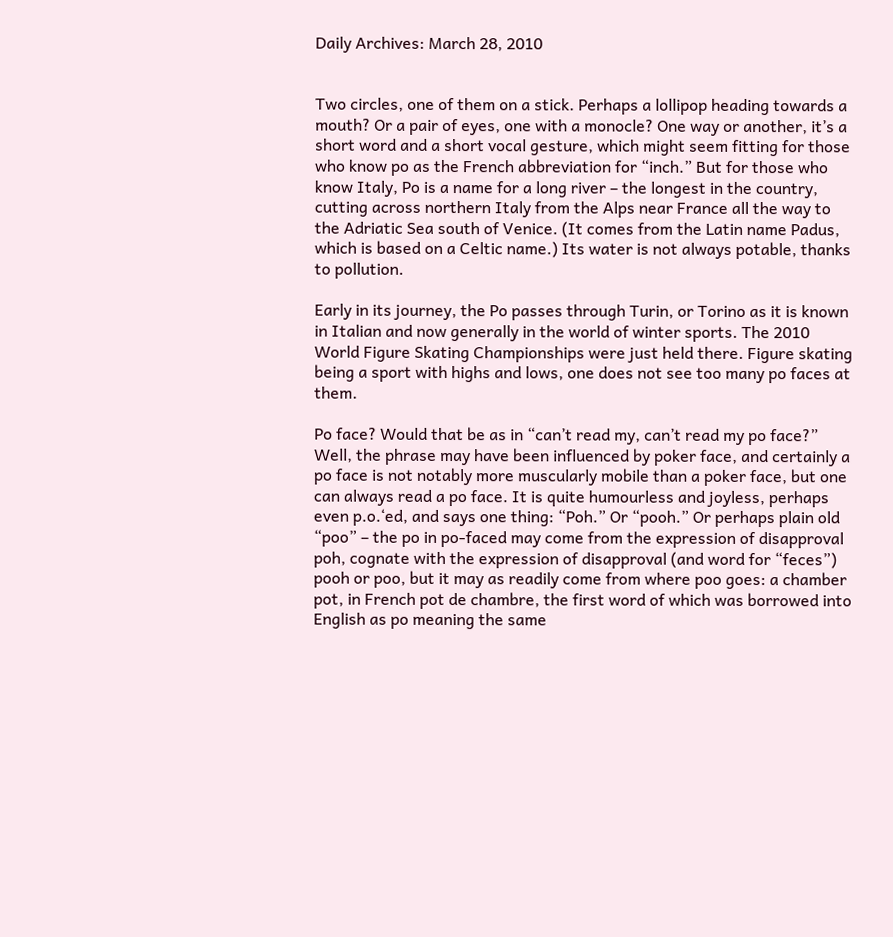Daily Archives: March 28, 2010


Two circles, one of them on a stick. Perhaps a lollipop heading towards a mouth? Or a pair of eyes, one with a monocle? One way or another, it’s a short word and a short vocal gesture, which might seem fitting for those who know po as the French abbreviation for “inch.” But for those who know Italy, Po is a name for a long river – the longest in the country, cutting across northern Italy from the Alps near France all the way to the Adriatic Sea south of Venice. (It comes from the Latin name Padus, which is based on a Celtic name.) Its water is not always potable, thanks to pollution.

Early in its journey, the Po passes through Turin, or Torino as it is known in Italian and now generally in the world of winter sports. The 2010 World Figure Skating Championships were just held there. Figure skating being a sport with highs and lows, one does not see too many po faces at them.

Po face? Would that be as in “can’t read my, can’t read my po face?” Well, the phrase may have been influenced by poker face, and certainly a po face is not notably more muscularly mobile than a poker face, but one can always read a po face. It is quite humourless and joyless, perhaps even p.o.‘ed, and says one thing: “Poh.” Or “pooh.” Or perhaps plain old “poo” – the po in po-faced may come from the expression of disapproval poh, cognate with the expression of disapproval (and word for “feces”) pooh or poo, but it may as readily come from where poo goes: a chamber pot, in French pot de chambre, the first word of which was borrowed into English as po meaning the same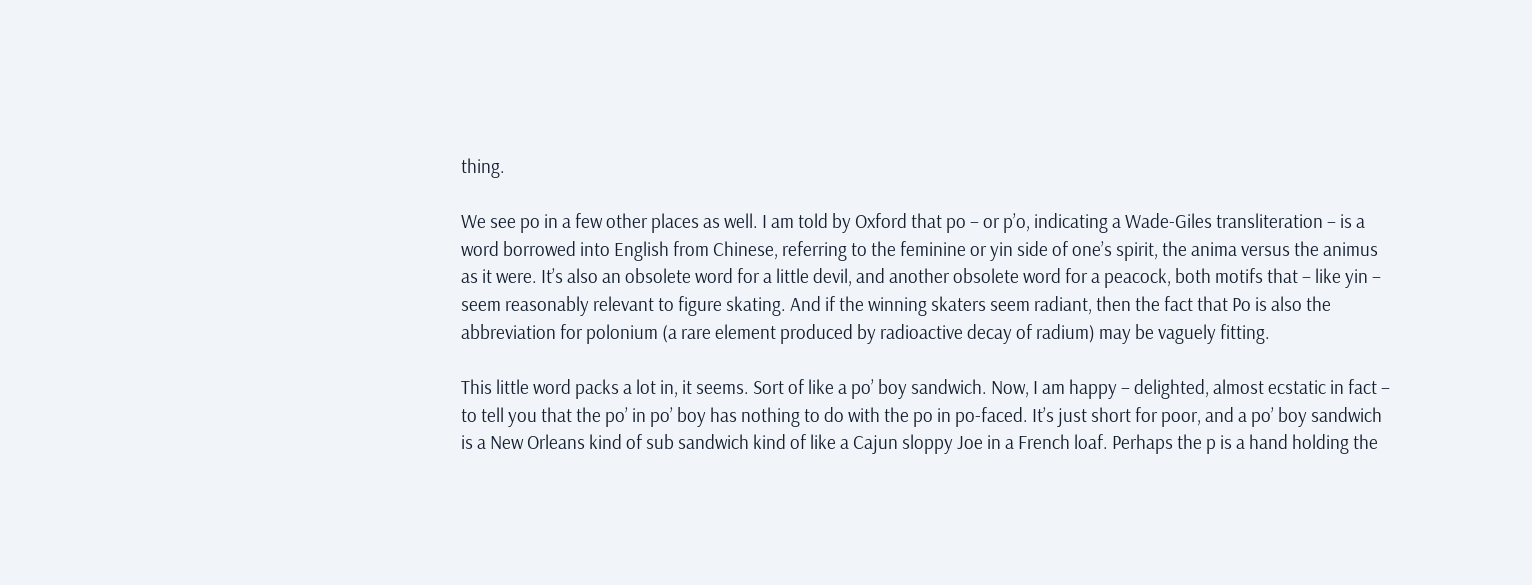thing.

We see po in a few other places as well. I am told by Oxford that po – or p’o, indicating a Wade-Giles transliteration – is a word borrowed into English from Chinese, referring to the feminine or yin side of one’s spirit, the anima versus the animus as it were. It’s also an obsolete word for a little devil, and another obsolete word for a peacock, both motifs that – like yin – seem reasonably relevant to figure skating. And if the winning skaters seem radiant, then the fact that Po is also the abbreviation for polonium (a rare element produced by radioactive decay of radium) may be vaguely fitting.

This little word packs a lot in, it seems. Sort of like a po’ boy sandwich. Now, I am happy – delighted, almost ecstatic in fact – to tell you that the po’ in po’ boy has nothing to do with the po in po-faced. It’s just short for poor, and a po’ boy sandwich is a New Orleans kind of sub sandwich kind of like a Cajun sloppy Joe in a French loaf. Perhaps the p is a hand holding the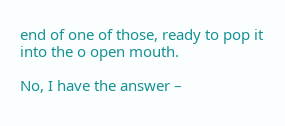end of one of those, ready to pop it into the o open mouth.

No, I have the answer –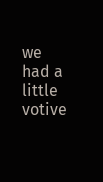we had a little votive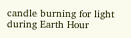candle burning for light during Earth Hour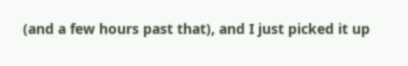(and a few hours past that), and I just picked it up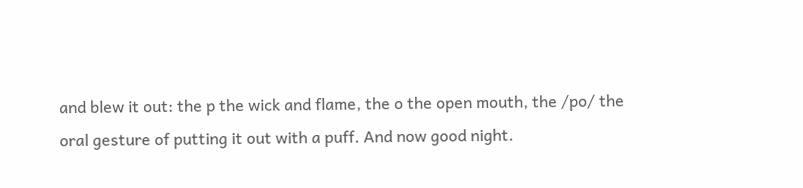and blew it out: the p the wick and flame, the o the open mouth, the /po/ the oral gesture of putting it out with a puff. And now good night.